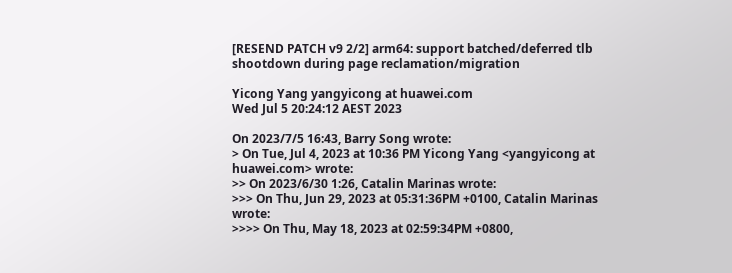[RESEND PATCH v9 2/2] arm64: support batched/deferred tlb shootdown during page reclamation/migration

Yicong Yang yangyicong at huawei.com
Wed Jul 5 20:24:12 AEST 2023

On 2023/7/5 16:43, Barry Song wrote:
> On Tue, Jul 4, 2023 at 10:36 PM Yicong Yang <yangyicong at huawei.com> wrote:
>> On 2023/6/30 1:26, Catalin Marinas wrote:
>>> On Thu, Jun 29, 2023 at 05:31:36PM +0100, Catalin Marinas wrote:
>>>> On Thu, May 18, 2023 at 02:59:34PM +0800,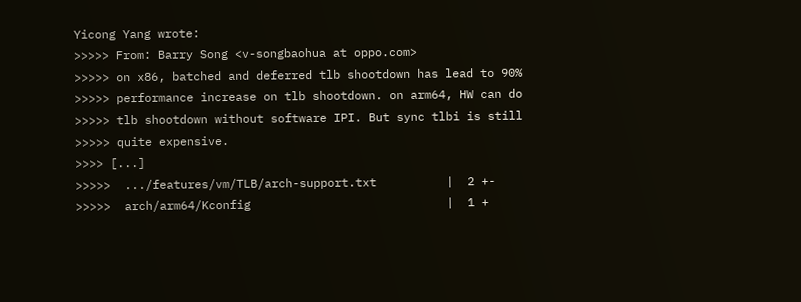Yicong Yang wrote:
>>>>> From: Barry Song <v-songbaohua at oppo.com>
>>>>> on x86, batched and deferred tlb shootdown has lead to 90%
>>>>> performance increase on tlb shootdown. on arm64, HW can do
>>>>> tlb shootdown without software IPI. But sync tlbi is still
>>>>> quite expensive.
>>>> [...]
>>>>>  .../features/vm/TLB/arch-support.txt          |  2 +-
>>>>>  arch/arm64/Kconfig                            |  1 +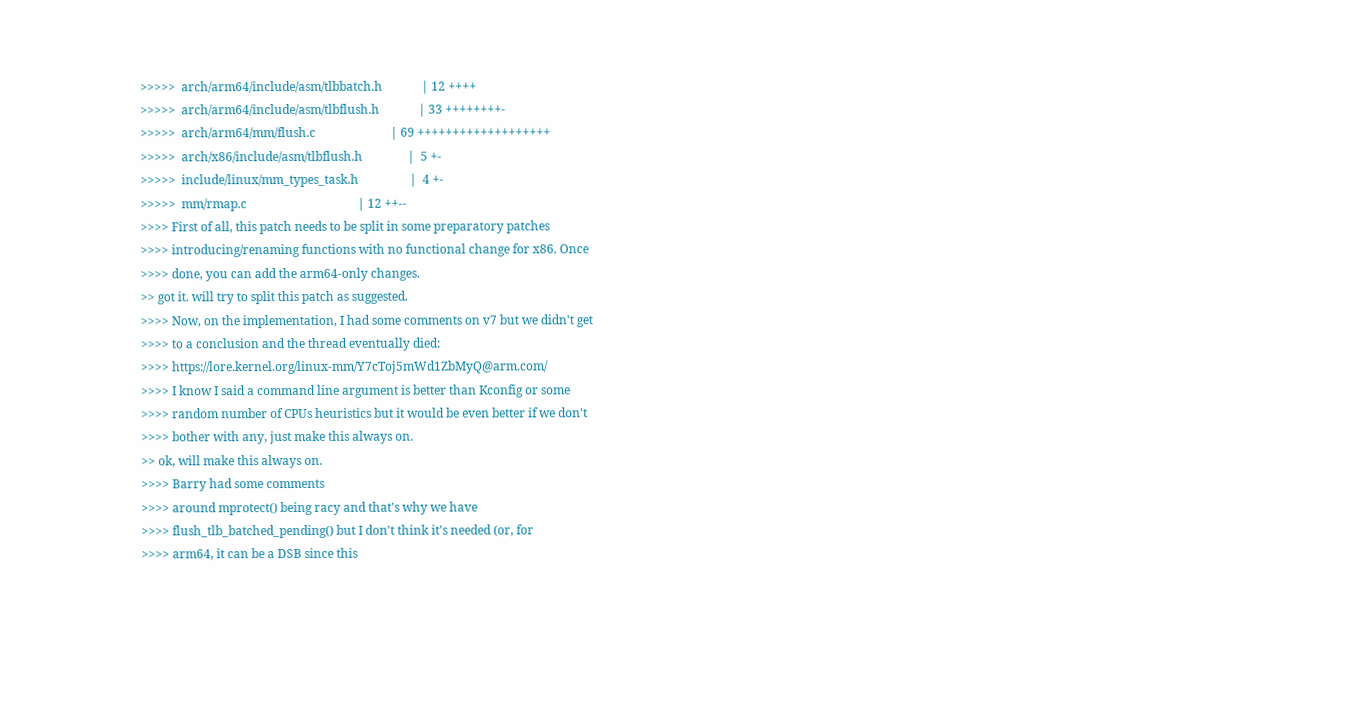>>>>>  arch/arm64/include/asm/tlbbatch.h             | 12 ++++
>>>>>  arch/arm64/include/asm/tlbflush.h             | 33 ++++++++-
>>>>>  arch/arm64/mm/flush.c                         | 69 +++++++++++++++++++
>>>>>  arch/x86/include/asm/tlbflush.h               |  5 +-
>>>>>  include/linux/mm_types_task.h                 |  4 +-
>>>>>  mm/rmap.c                                     | 12 ++--
>>>> First of all, this patch needs to be split in some preparatory patches
>>>> introducing/renaming functions with no functional change for x86. Once
>>>> done, you can add the arm64-only changes.
>> got it. will try to split this patch as suggested.
>>>> Now, on the implementation, I had some comments on v7 but we didn't get
>>>> to a conclusion and the thread eventually died:
>>>> https://lore.kernel.org/linux-mm/Y7cToj5mWd1ZbMyQ@arm.com/
>>>> I know I said a command line argument is better than Kconfig or some
>>>> random number of CPUs heuristics but it would be even better if we don't
>>>> bother with any, just make this always on.
>> ok, will make this always on.
>>>> Barry had some comments
>>>> around mprotect() being racy and that's why we have
>>>> flush_tlb_batched_pending() but I don't think it's needed (or, for
>>>> arm64, it can be a DSB since this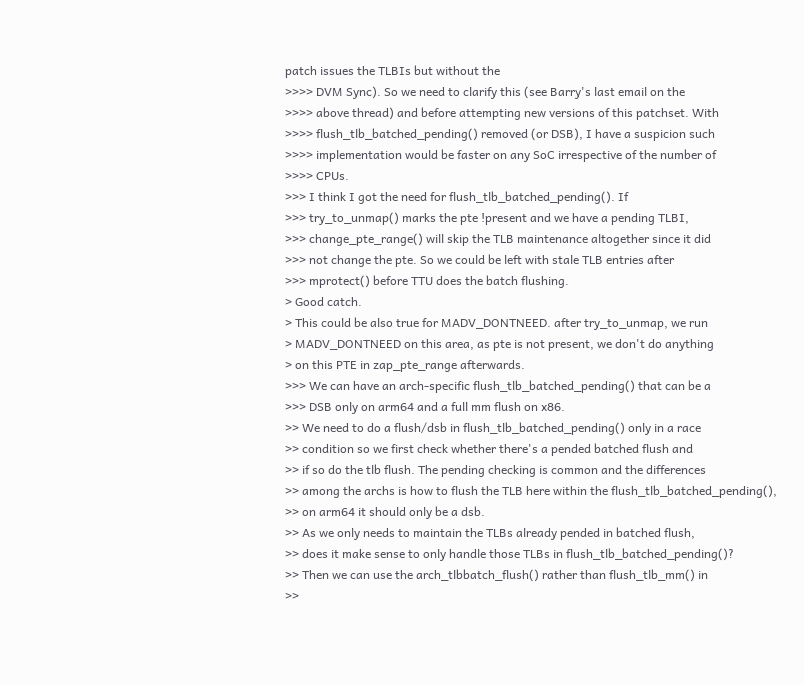patch issues the TLBIs but without the
>>>> DVM Sync). So we need to clarify this (see Barry's last email on the
>>>> above thread) and before attempting new versions of this patchset. With
>>>> flush_tlb_batched_pending() removed (or DSB), I have a suspicion such
>>>> implementation would be faster on any SoC irrespective of the number of
>>>> CPUs.
>>> I think I got the need for flush_tlb_batched_pending(). If
>>> try_to_unmap() marks the pte !present and we have a pending TLBI,
>>> change_pte_range() will skip the TLB maintenance altogether since it did
>>> not change the pte. So we could be left with stale TLB entries after
>>> mprotect() before TTU does the batch flushing.
> Good catch.
> This could be also true for MADV_DONTNEED. after try_to_unmap, we run
> MADV_DONTNEED on this area, as pte is not present, we don't do anything
> on this PTE in zap_pte_range afterwards.
>>> We can have an arch-specific flush_tlb_batched_pending() that can be a
>>> DSB only on arm64 and a full mm flush on x86.
>> We need to do a flush/dsb in flush_tlb_batched_pending() only in a race
>> condition so we first check whether there's a pended batched flush and
>> if so do the tlb flush. The pending checking is common and the differences
>> among the archs is how to flush the TLB here within the flush_tlb_batched_pending(),
>> on arm64 it should only be a dsb.
>> As we only needs to maintain the TLBs already pended in batched flush,
>> does it make sense to only handle those TLBs in flush_tlb_batched_pending()?
>> Then we can use the arch_tlbbatch_flush() rather than flush_tlb_mm() in
>>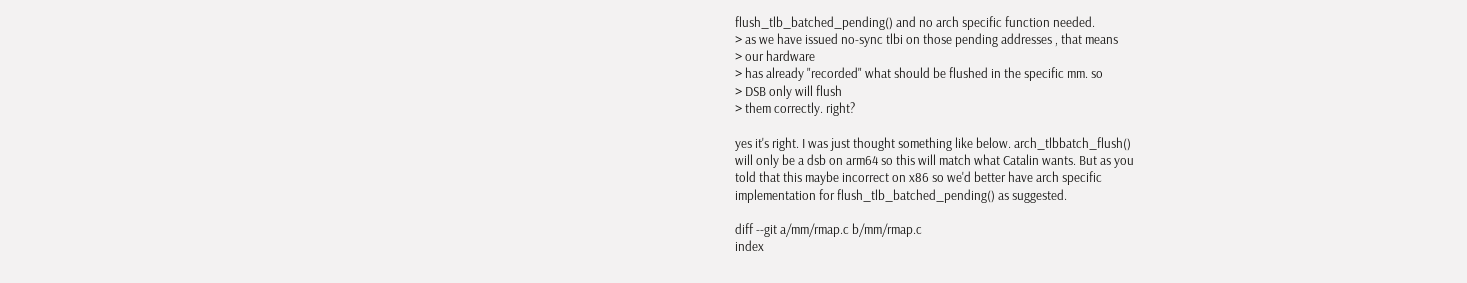flush_tlb_batched_pending() and no arch specific function needed.
> as we have issued no-sync tlbi on those pending addresses , that means
> our hardware
> has already "recorded" what should be flushed in the specific mm. so
> DSB only will flush
> them correctly. right?

yes it's right. I was just thought something like below. arch_tlbbatch_flush()
will only be a dsb on arm64 so this will match what Catalin wants. But as you
told that this maybe incorrect on x86 so we'd better have arch specific
implementation for flush_tlb_batched_pending() as suggested.

diff --git a/mm/rmap.c b/mm/rmap.c
index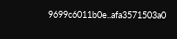9699c6011b0e..afa3571503a0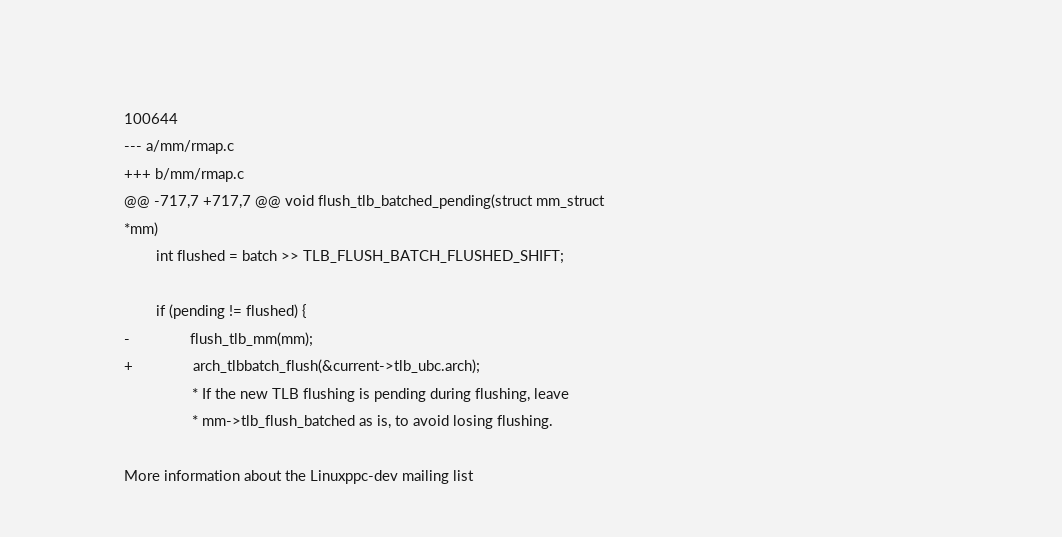100644
--- a/mm/rmap.c
+++ b/mm/rmap.c
@@ -717,7 +717,7 @@ void flush_tlb_batched_pending(struct mm_struct *mm)
        int flushed = batch >> TLB_FLUSH_BATCH_FLUSHED_SHIFT;

        if (pending != flushed) {
-               flush_tlb_mm(mm);
+               arch_tlbbatch_flush(&current->tlb_ubc.arch);
                 * If the new TLB flushing is pending during flushing, leave
                 * mm->tlb_flush_batched as is, to avoid losing flushing.

More information about the Linuxppc-dev mailing list